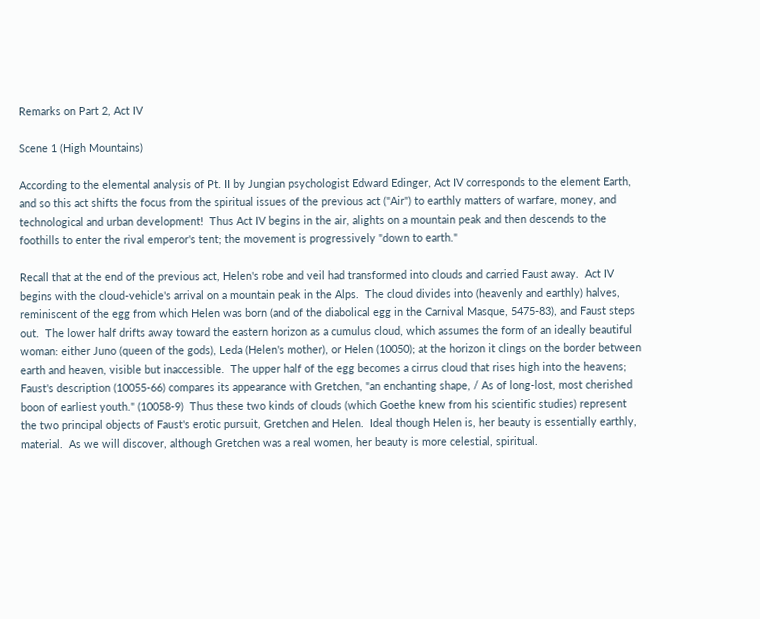Remarks on Part 2, Act IV

Scene 1 (High Mountains)

According to the elemental analysis of Pt. II by Jungian psychologist Edward Edinger, Act IV corresponds to the element Earth, and so this act shifts the focus from the spiritual issues of the previous act ("Air") to earthly matters of warfare, money, and technological and urban development!  Thus Act IV begins in the air, alights on a mountain peak and then descends to the foothills to enter the rival emperor's tent; the movement is progressively "down to earth."

Recall that at the end of the previous act, Helen's robe and veil had transformed into clouds and carried Faust away.  Act IV begins with the cloud-vehicle's arrival on a mountain peak in the Alps.  The cloud divides into (heavenly and earthly) halves, reminiscent of the egg from which Helen was born (and of the diabolical egg in the Carnival Masque, 5475-83), and Faust steps out.  The lower half drifts away toward the eastern horizon as a cumulus cloud, which assumes the form of an ideally beautiful woman: either Juno (queen of the gods), Leda (Helen's mother), or Helen (10050); at the horizon it clings on the border between earth and heaven, visible but inaccessible.  The upper half of the egg becomes a cirrus cloud that rises high into the heavens; Faust's description (10055-66) compares its appearance with Gretchen, "an enchanting shape, / As of long-lost, most cherished boon of earliest youth." (10058-9)  Thus these two kinds of clouds (which Goethe knew from his scientific studies) represent the two principal objects of Faust's erotic pursuit, Gretchen and Helen.  Ideal though Helen is, her beauty is essentially earthly, material.  As we will discover, although Gretchen was a real women, her beauty is more celestial, spiritual.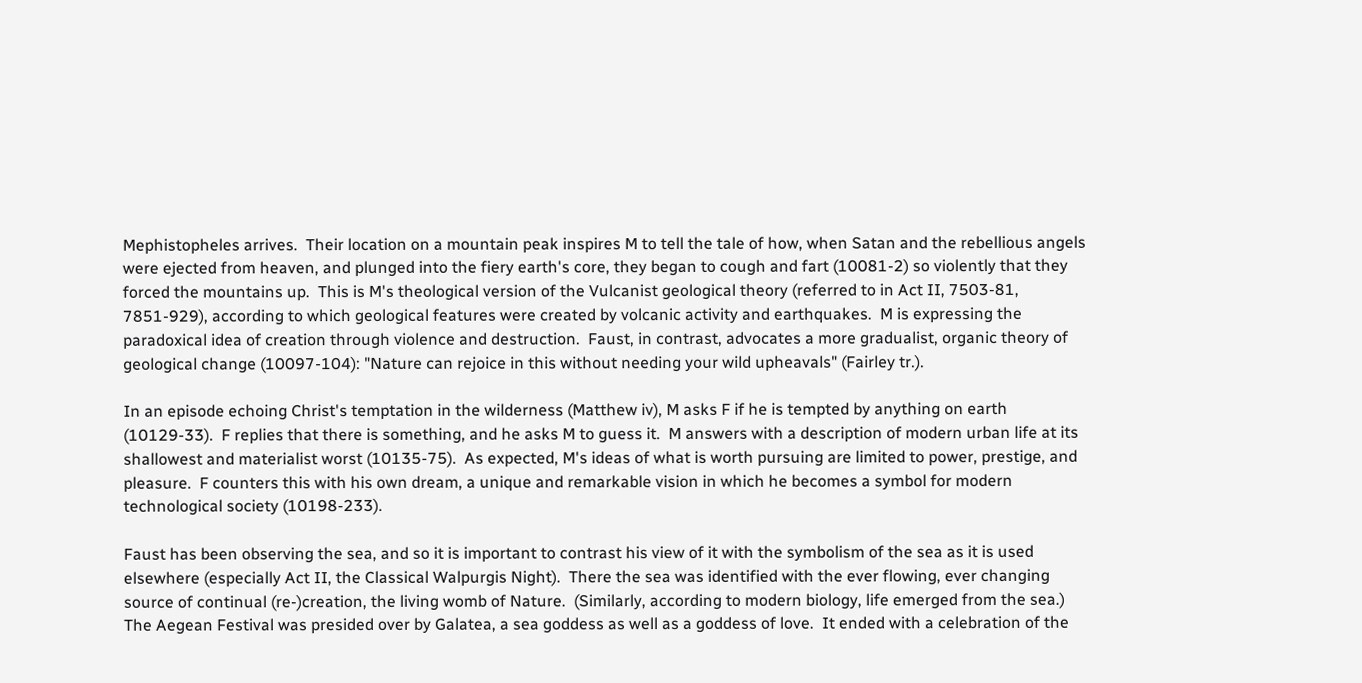Mephistopheles arrives.  Their location on a mountain peak inspires M to tell the tale of how, when Satan and the rebellious angels were ejected from heaven, and plunged into the fiery earth's core, they began to cough and fart (10081-2) so violently that they forced the mountains up.  This is M's theological version of the Vulcanist geological theory (referred to in Act II, 7503-81, 7851-929), according to which geological features were created by volcanic activity and earthquakes.  M is expressing the paradoxical idea of creation through violence and destruction.  Faust, in contrast, advocates a more gradualist, organic theory of geological change (10097-104): "Nature can rejoice in this without needing your wild upheavals" (Fairley tr.).

In an episode echoing Christ's temptation in the wilderness (Matthew iv), M asks F if he is tempted by anything on earth (10129-33).  F replies that there is something, and he asks M to guess it.  M answers with a description of modern urban life at its shallowest and materialist worst (10135-75).  As expected, M's ideas of what is worth pursuing are limited to power, prestige, and pleasure.  F counters this with his own dream, a unique and remarkable vision in which he becomes a symbol for modern technological society (10198-233).

Faust has been observing the sea, and so it is important to contrast his view of it with the symbolism of the sea as it is used elsewhere (especially Act II, the Classical Walpurgis Night).  There the sea was identified with the ever flowing, ever changing source of continual (re-)creation, the living womb of Nature.  (Similarly, according to modern biology, life emerged from the sea.)  The Aegean Festival was presided over by Galatea, a sea goddess as well as a goddess of love.  It ended with a celebration of the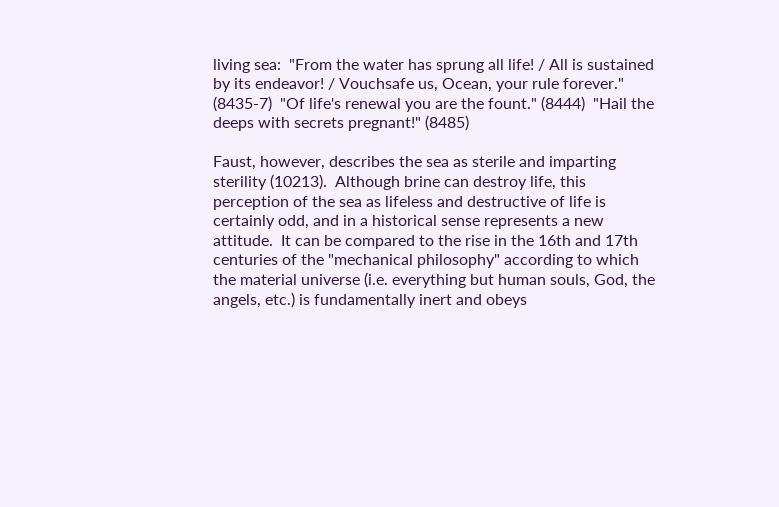living sea:  "From the water has sprung all life! / All is sustained by its endeavor! / Vouchsafe us, Ocean, your rule forever." (8435-7)  "Of life's renewal you are the fount." (8444)  "Hail the deeps with secrets pregnant!" (8485)

Faust, however, describes the sea as sterile and imparting sterility (10213).  Although brine can destroy life, this perception of the sea as lifeless and destructive of life is certainly odd, and in a historical sense represents a new attitude.  It can be compared to the rise in the 16th and 17th centuries of the "mechanical philosophy" according to which the material universe (i.e. everything but human souls, God, the angels, etc.) is fundamentally inert and obeys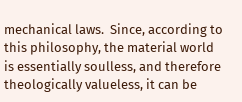mechanical laws.  Since, according to this philosophy, the material world is essentially soulless, and therefore theologically valueless, it can be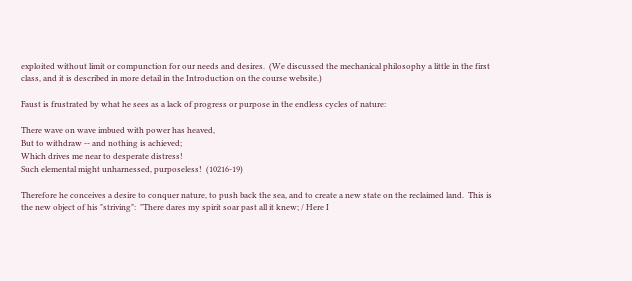exploited without limit or compunction for our needs and desires.  (We discussed the mechanical philosophy a little in the first class, and it is described in more detail in the Introduction on the course website.)

Faust is frustrated by what he sees as a lack of progress or purpose in the endless cycles of nature:

There wave on wave imbued with power has heaved,
But to withdraw -- and nothing is achieved;
Which drives me near to desperate distress!
Such elemental might unharnessed, purposeless!  (10216-19)

Therefore he conceives a desire to conquer nature, to push back the sea, and to create a new state on the reclaimed land.  This is the new object of his "striving":  "There dares my spirit soar past all it knew; / Here I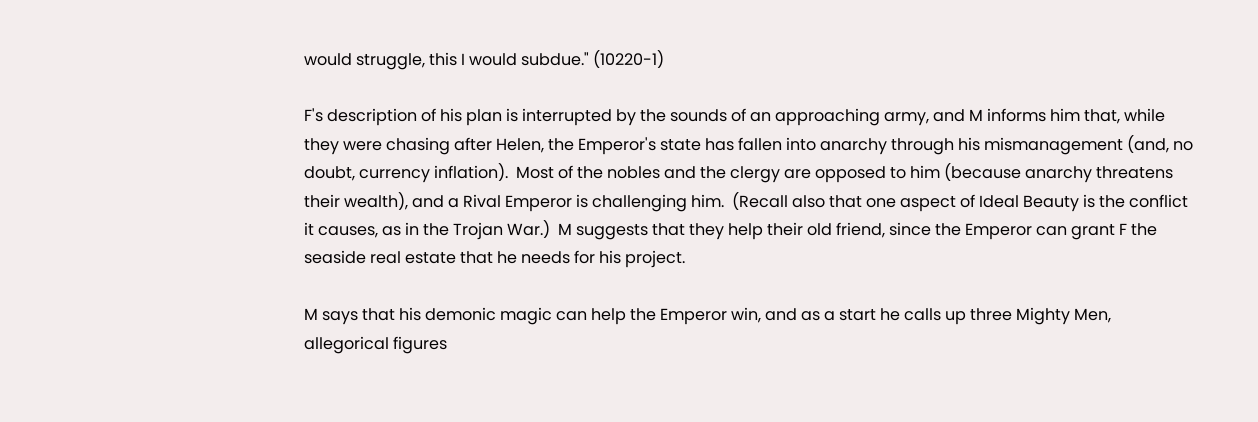would struggle, this I would subdue." (10220-1)

F's description of his plan is interrupted by the sounds of an approaching army, and M informs him that, while they were chasing after Helen, the Emperor's state has fallen into anarchy through his mismanagement (and, no doubt, currency inflation).  Most of the nobles and the clergy are opposed to him (because anarchy threatens their wealth), and a Rival Emperor is challenging him.  (Recall also that one aspect of Ideal Beauty is the conflict it causes, as in the Trojan War.)  M suggests that they help their old friend, since the Emperor can grant F the seaside real estate that he needs for his project.

M says that his demonic magic can help the Emperor win, and as a start he calls up three Mighty Men, allegorical figures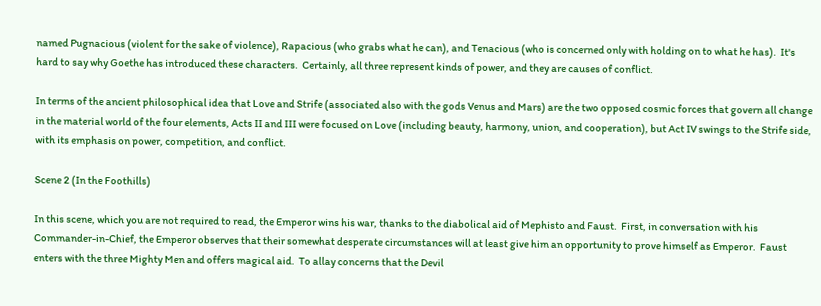named Pugnacious (violent for the sake of violence), Rapacious (who grabs what he can), and Tenacious (who is concerned only with holding on to what he has).  It's hard to say why Goethe has introduced these characters.  Certainly, all three represent kinds of power, and they are causes of conflict.

In terms of the ancient philosophical idea that Love and Strife (associated also with the gods Venus and Mars) are the two opposed cosmic forces that govern all change in the material world of the four elements, Acts II and III were focused on Love (including beauty, harmony, union, and cooperation), but Act IV swings to the Strife side, with its emphasis on power, competition, and conflict.

Scene 2 (In the Foothills)

In this scene, which you are not required to read, the Emperor wins his war, thanks to the diabolical aid of Mephisto and Faust.  First, in conversation with his Commander-in-Chief, the Emperor observes that their somewhat desperate circumstances will at least give him an opportunity to prove himself as Emperor.  Faust enters with the three Mighty Men and offers magical aid.  To allay concerns that the Devil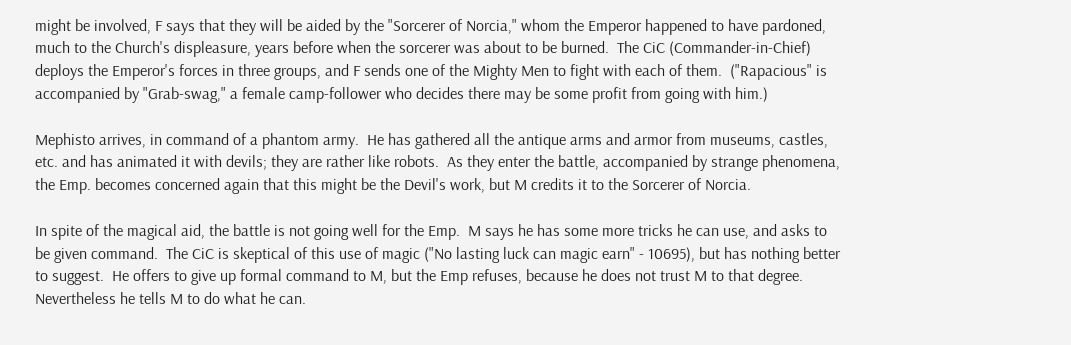might be involved, F says that they will be aided by the "Sorcerer of Norcia," whom the Emperor happened to have pardoned, much to the Church's displeasure, years before when the sorcerer was about to be burned.  The CiC (Commander-in-Chief) deploys the Emperor's forces in three groups, and F sends one of the Mighty Men to fight with each of them.  ("Rapacious" is accompanied by "Grab-swag," a female camp-follower who decides there may be some profit from going with him.)

Mephisto arrives, in command of a phantom army.  He has gathered all the antique arms and armor from museums, castles, etc. and has animated it with devils; they are rather like robots.  As they enter the battle, accompanied by strange phenomena, the Emp. becomes concerned again that this might be the Devil's work, but M credits it to the Sorcerer of Norcia.

In spite of the magical aid, the battle is not going well for the Emp.  M says he has some more tricks he can use, and asks to be given command.  The CiC is skeptical of this use of magic ("No lasting luck can magic earn" - 10695), but has nothing better to suggest.  He offers to give up formal command to M, but the Emp refuses, because he does not trust M to that degree.  Nevertheless he tells M to do what he can.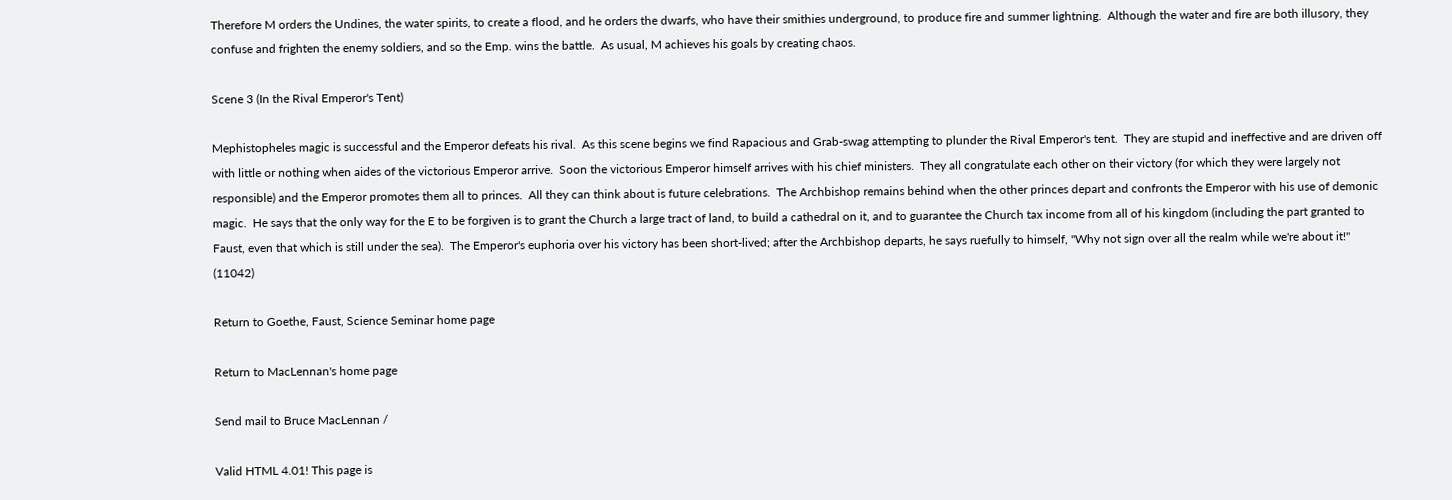Therefore M orders the Undines, the water spirits, to create a flood, and he orders the dwarfs, who have their smithies underground, to produce fire and summer lightning.  Although the water and fire are both illusory, they confuse and frighten the enemy soldiers, and so the Emp. wins the battle.  As usual, M achieves his goals by creating chaos.

Scene 3 (In the Rival Emperor's Tent)

Mephistopheles magic is successful and the Emperor defeats his rival.  As this scene begins we find Rapacious and Grab-swag attempting to plunder the Rival Emperor's tent.  They are stupid and ineffective and are driven off with little or nothing when aides of the victorious Emperor arrive.  Soon the victorious Emperor himself arrives with his chief ministers.  They all congratulate each other on their victory (for which they were largely not responsible) and the Emperor promotes them all to princes.  All they can think about is future celebrations.  The Archbishop remains behind when the other princes depart and confronts the Emperor with his use of demonic magic.  He says that the only way for the E to be forgiven is to grant the Church a large tract of land, to build a cathedral on it, and to guarantee the Church tax income from all of his kingdom (including the part granted to Faust, even that which is still under the sea).  The Emperor's euphoria over his victory has been short-lived; after the Archbishop departs, he says ruefully to himself, "Why not sign over all the realm while we're about it!" (11042)

Return to Goethe, Faust, Science Seminar home page

Return to MacLennan's home page

Send mail to Bruce MacLennan /

Valid HTML 4.01! This page is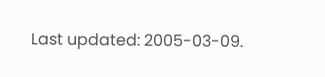Last updated: 2005-03-09.